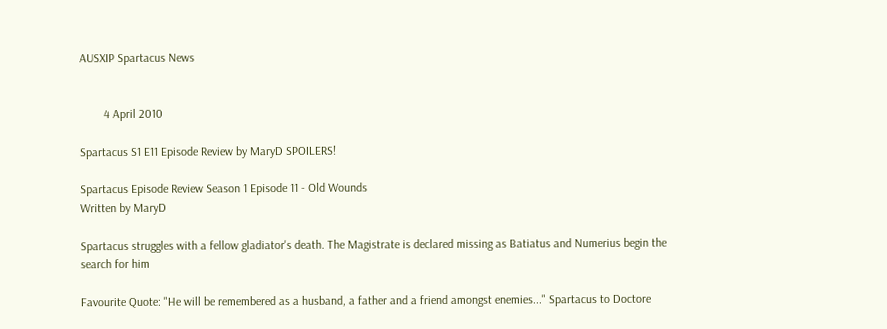AUSXIP Spartacus News


        4 April 2010

Spartacus S1 E11 Episode Review by MaryD SPOILERS!

Spartacus Episode Review Season 1 Episode 11 - Old Wounds
Written by MaryD

Spartacus struggles with a fellow gladiator's death. The Magistrate is declared missing as Batiatus and Numerius begin the search for him

Favourite Quote: "He will be remembered as a husband, a father and a friend amongst enemies..." Spartacus to Doctore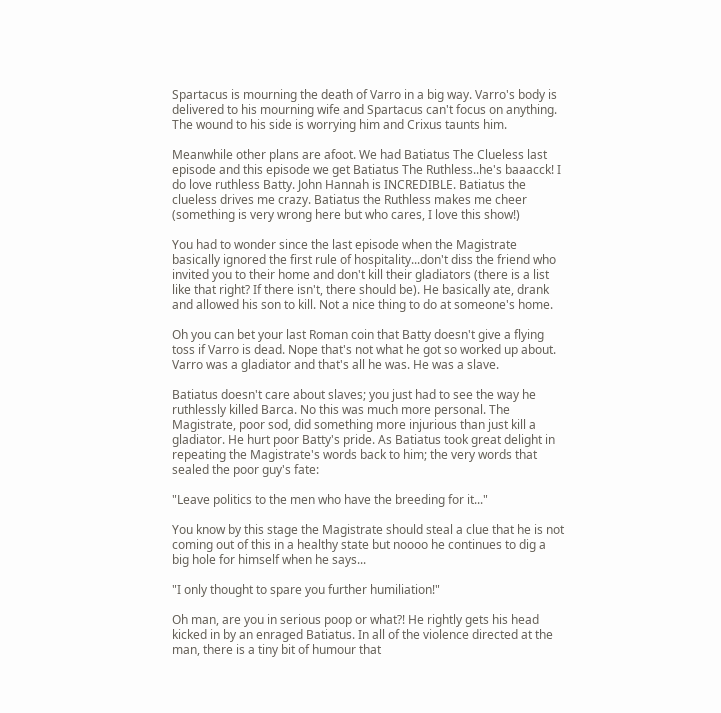Spartacus is mourning the death of Varro in a big way. Varro's body is delivered to his mourning wife and Spartacus can't focus on anything. The wound to his side is worrying him and Crixus taunts him.

Meanwhile other plans are afoot. We had Batiatus The Clueless last episode and this episode we get Batiatus The Ruthless..he's baaacck! I do love ruthless Batty. John Hannah is INCREDIBLE. Batiatus the clueless drives me crazy. Batiatus the Ruthless makes me cheer (something is very wrong here but who cares, I love this show!)

You had to wonder since the last episode when the Magistrate basically ignored the first rule of hospitality...don't diss the friend who invited you to their home and don't kill their gladiators (there is a list like that right? If there isn't, there should be). He basically ate, drank and allowed his son to kill. Not a nice thing to do at someone's home.

Oh you can bet your last Roman coin that Batty doesn't give a flying toss if Varro is dead. Nope that's not what he got so worked up about. Varro was a gladiator and that's all he was. He was a slave.

Batiatus doesn't care about slaves; you just had to see the way he ruthlessly killed Barca. No this was much more personal. The Magistrate, poor sod, did something more injurious than just kill a gladiator. He hurt poor Batty's pride. As Batiatus took great delight in repeating the Magistrate's words back to him; the very words that sealed the poor guy's fate:

"Leave politics to the men who have the breeding for it..."

You know by this stage the Magistrate should steal a clue that he is not coming out of this in a healthy state but noooo he continues to dig a big hole for himself when he says...

"I only thought to spare you further humiliation!"

Oh man, are you in serious poop or what?! He rightly gets his head kicked in by an enraged Batiatus. In all of the violence directed at the man, there is a tiny bit of humour that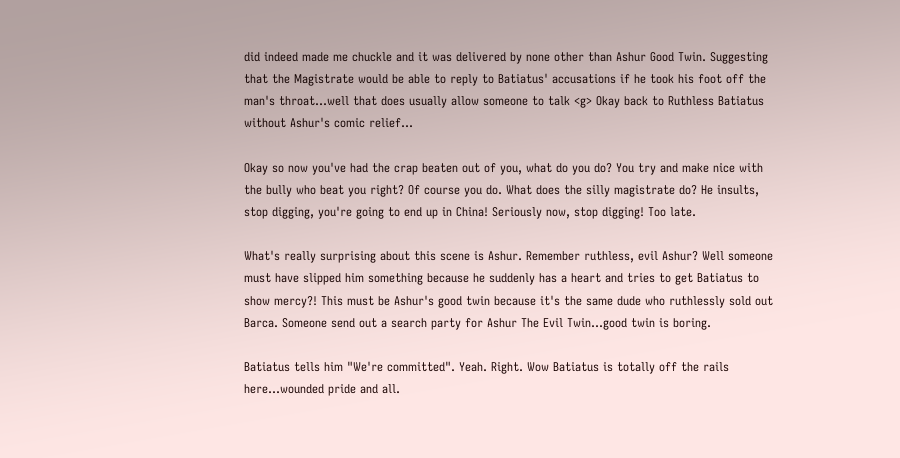did indeed made me chuckle and it was delivered by none other than Ashur Good Twin. Suggesting that the Magistrate would be able to reply to Batiatus' accusations if he took his foot off the man's throat...well that does usually allow someone to talk <g> Okay back to Ruthless Batiatus without Ashur's comic relief...

Okay so now you've had the crap beaten out of you, what do you do? You try and make nice with the bully who beat you right? Of course you do. What does the silly magistrate do? He insults, stop digging, you're going to end up in China! Seriously now, stop digging! Too late.

What's really surprising about this scene is Ashur. Remember ruthless, evil Ashur? Well someone must have slipped him something because he suddenly has a heart and tries to get Batiatus to show mercy?! This must be Ashur's good twin because it's the same dude who ruthlessly sold out Barca. Someone send out a search party for Ashur The Evil Twin...good twin is boring.

Batiatus tells him "We're committed". Yeah. Right. Wow Batiatus is totally off the rails here...wounded pride and all.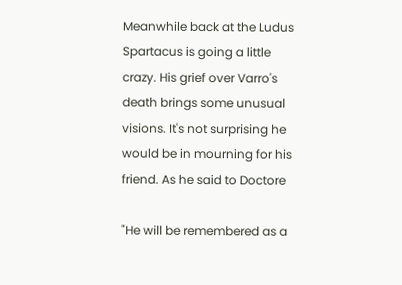Meanwhile back at the Ludus Spartacus is going a little crazy. His grief over Varro's death brings some unusual visions. It's not surprising he would be in mourning for his friend. As he said to Doctore

"He will be remembered as a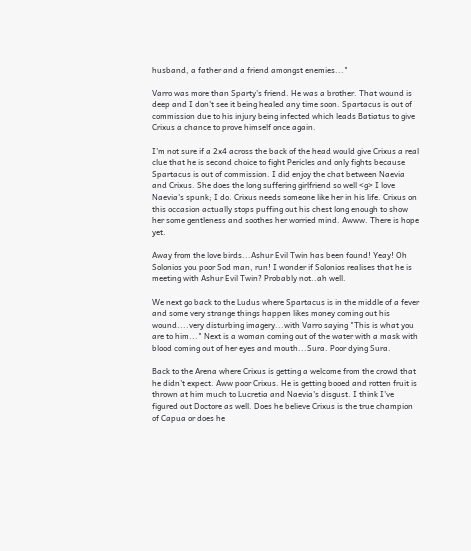husband, a father and a friend amongst enemies..."

Varro was more than Sparty's friend. He was a brother. That wound is deep and I don't see it being healed any time soon. Spartacus is out of commission due to his injury being infected which leads Batiatus to give Crixus a chance to prove himself once again.

I'm not sure if a 2x4 across the back of the head would give Crixus a real clue that he is second choice to fight Pericles and only fights because Spartacus is out of commission. I did enjoy the chat between Naevia and Crixus. She does the long suffering girlfriend so well <g> I love Naevia's spunk; I do. Crixus needs someone like her in his life. Crixus on this occasion actually stops puffing out his chest long enough to show her some gentleness and soothes her worried mind. Awww. There is hope yet.

Away from the love birds...Ashur Evil Twin has been found! Yeay! Oh Solonios you poor Sod man, run! I wonder if Solonios realises that he is meeting with Ashur Evil Twin? Probably not..ah well.

We next go back to the Ludus where Spartacus is in the middle of a fever and some very strange things happen likes money coming out his wound....very disturbing imagery...with Varro saying "This is what you are to him..." Next is a woman coming out of the water with a mask with blood coming out of her eyes and mouth...Sura. Poor dying Sura.

Back to the Arena where Crixus is getting a welcome from the crowd that he didn't expect. Aww poor Crixus. He is getting booed and rotten fruit is thrown at him much to Lucretia and Naevia's disgust. I think I've figured out Doctore as well. Does he believe Crixus is the true champion of Capua or does he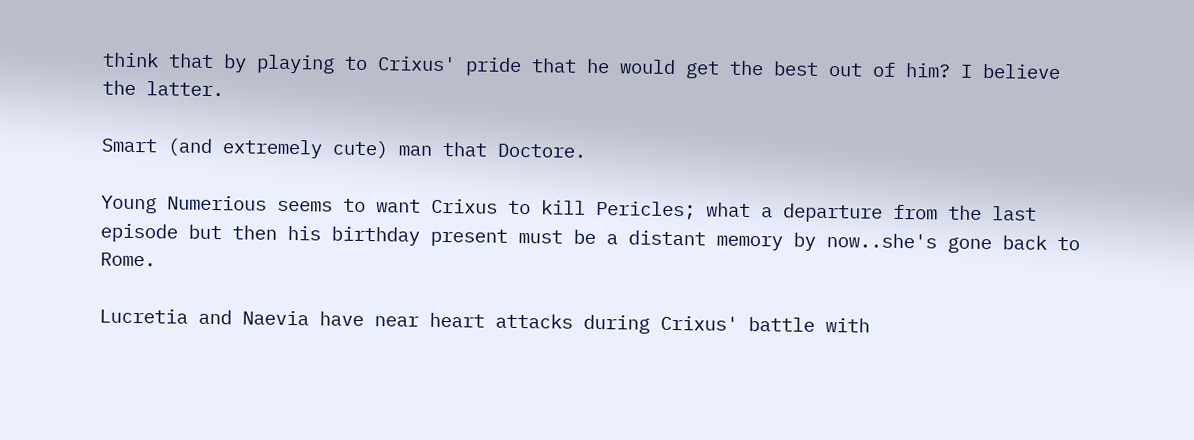think that by playing to Crixus' pride that he would get the best out of him? I believe the latter.

Smart (and extremely cute) man that Doctore.

Young Numerious seems to want Crixus to kill Pericles; what a departure from the last episode but then his birthday present must be a distant memory by now..she's gone back to Rome.

Lucretia and Naevia have near heart attacks during Crixus' battle with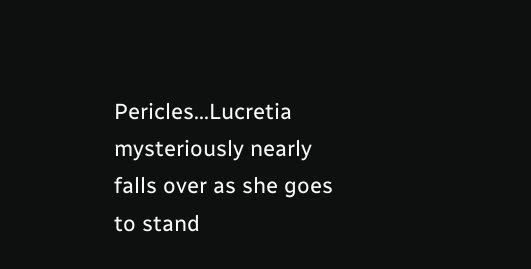Pericles...Lucretia mysteriously nearly falls over as she goes to stand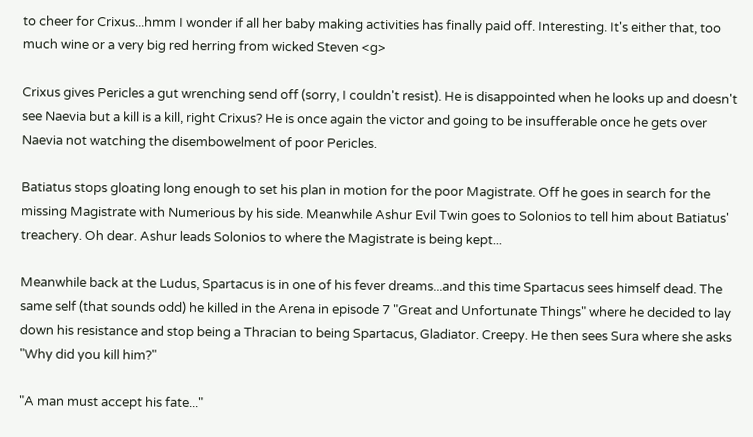to cheer for Crixus...hmm I wonder if all her baby making activities has finally paid off. Interesting. It's either that, too much wine or a very big red herring from wicked Steven <g>

Crixus gives Pericles a gut wrenching send off (sorry, I couldn't resist). He is disappointed when he looks up and doesn't see Naevia but a kill is a kill, right Crixus? He is once again the victor and going to be insufferable once he gets over Naevia not watching the disembowelment of poor Pericles.

Batiatus stops gloating long enough to set his plan in motion for the poor Magistrate. Off he goes in search for the missing Magistrate with Numerious by his side. Meanwhile Ashur Evil Twin goes to Solonios to tell him about Batiatus' treachery. Oh dear. Ashur leads Solonios to where the Magistrate is being kept...

Meanwhile back at the Ludus, Spartacus is in one of his fever dreams...and this time Spartacus sees himself dead. The same self (that sounds odd) he killed in the Arena in episode 7 "Great and Unfortunate Things" where he decided to lay down his resistance and stop being a Thracian to being Spartacus, Gladiator. Creepy. He then sees Sura where she asks "Why did you kill him?"

"A man must accept his fate..."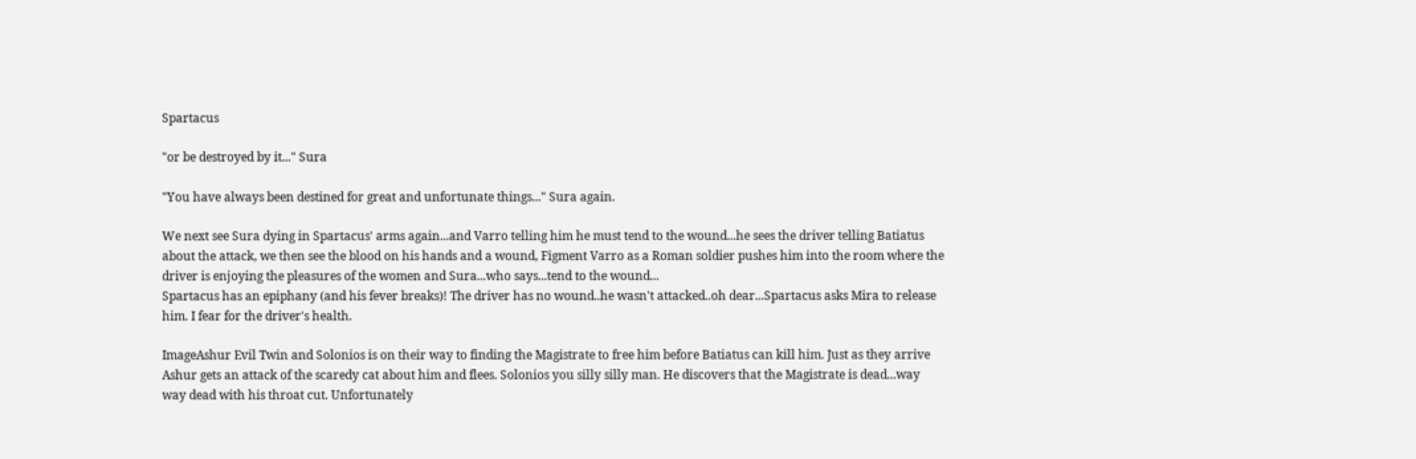Spartacus

"or be destroyed by it..." Sura

"You have always been destined for great and unfortunate things..." Sura again.

We next see Sura dying in Spartacus' arms again...and Varro telling him he must tend to the wound...he sees the driver telling Batiatus about the attack, we then see the blood on his hands and a wound, Figment Varro as a Roman soldier pushes him into the room where the driver is enjoying the pleasures of the women and Sura...who says...tend to the wound...
Spartacus has an epiphany (and his fever breaks)! The driver has no wound..he wasn't attacked..oh dear...Spartacus asks Mira to release him. I fear for the driver's health.

ImageAshur Evil Twin and Solonios is on their way to finding the Magistrate to free him before Batiatus can kill him. Just as they arrive Ashur gets an attack of the scaredy cat about him and flees. Solonios you silly silly man. He discovers that the Magistrate is dead...way way dead with his throat cut. Unfortunately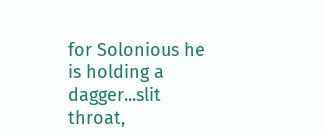for Solonious he is holding a dagger...slit throat,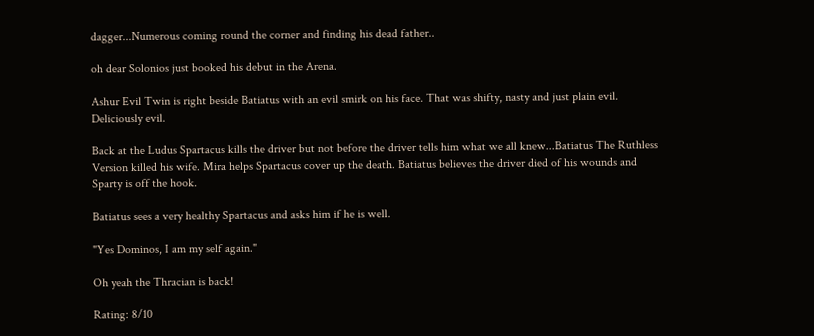dagger...Numerous coming round the corner and finding his dead father..

oh dear Solonios just booked his debut in the Arena.

Ashur Evil Twin is right beside Batiatus with an evil smirk on his face. That was shifty, nasty and just plain evil. Deliciously evil.

Back at the Ludus Spartacus kills the driver but not before the driver tells him what we all knew...Batiatus The Ruthless Version killed his wife. Mira helps Spartacus cover up the death. Batiatus believes the driver died of his wounds and Sparty is off the hook.

Batiatus sees a very healthy Spartacus and asks him if he is well.

"Yes Dominos, I am my self again."

Oh yeah the Thracian is back!

Rating: 8/10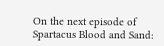On the next episode of Spartacus Blood and Sand: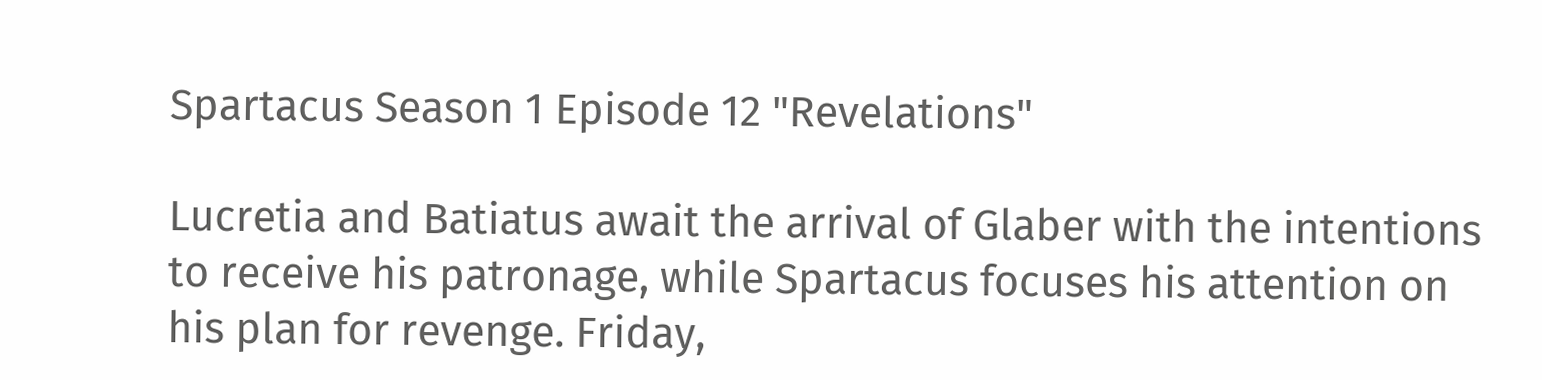Spartacus Season 1 Episode 12 "Revelations"

Lucretia and Batiatus await the arrival of Glaber with the intentions to receive his patronage, while Spartacus focuses his attention on his plan for revenge. Friday,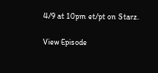4/9 at 10pm et/pt on Starz.

View Episode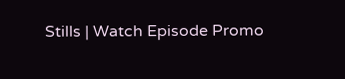Stills | Watch Episode Promo